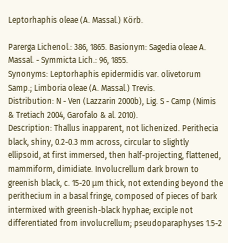Leptorhaphis oleae (A. Massal.) Körb.

Parerga Lichenol.: 386, 1865. Basionym: Sagedia oleae A. Massal. - Symmicta Lich.: 96, 1855.
Synonyms: Leptorhaphis epidermidis var. olivetorum Samp.; Limboria oleae (A. Massal.) Trevis.
Distribution: N - Ven (Lazzarin 2000b), Lig. S - Camp (Nimis & Tretiach 2004, Garofalo & al. 2010).
Description: Thallus inapparent, not lichenized. Perithecia black, shiny, 0.2-0.3 mm across, circular to slightly ellipsoid, at first immersed, then half-projecting, flattened, mammiform, dimidiate. Involucrellum dark brown to greenish black, c. 15-20 μm thick, not extending beyond the perithecium in a basal fringe, composed of pieces of bark intermixed with greenish-black hyphae; exciple not differentiated from involucrellum; pseudoparaphyses 1.5-2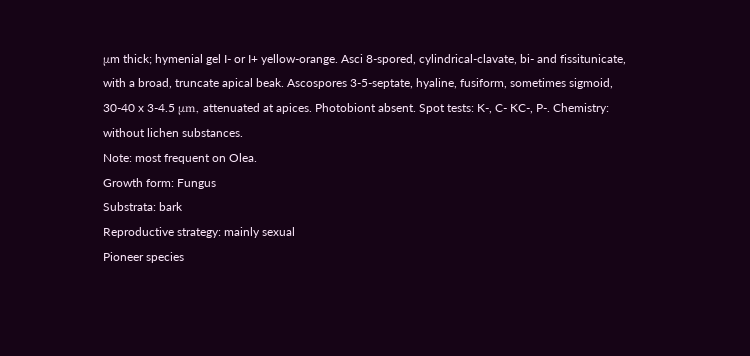μm thick; hymenial gel I- or I+ yellow-orange. Asci 8-spored, cylindrical-clavate, bi- and fissitunicate, with a broad, truncate apical beak. Ascospores 3-5-septate, hyaline, fusiform, sometimes sigmoid, 30-40 x 3-4.5 μm, attenuated at apices. Photobiont absent. Spot tests: K-, C- KC-, P-. Chemistry: without lichen substances.
Note: most frequent on Olea.
Growth form: Fungus
Substrata: bark
Reproductive strategy: mainly sexual
Pioneer species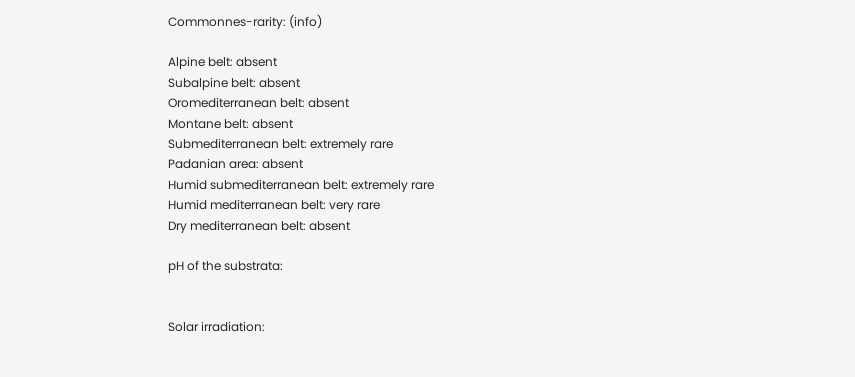Commonnes-rarity: (info)

Alpine belt: absent
Subalpine belt: absent
Oromediterranean belt: absent
Montane belt: absent
Submediterranean belt: extremely rare
Padanian area: absent
Humid submediterranean belt: extremely rare
Humid mediterranean belt: very rare
Dry mediterranean belt: absent

pH of the substrata:


Solar irradiation: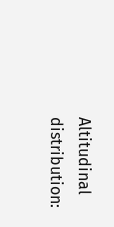Altitudinal distribution: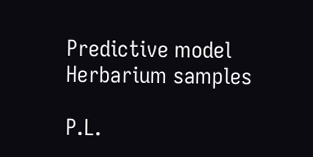Predictive model
Herbarium samples

P.L.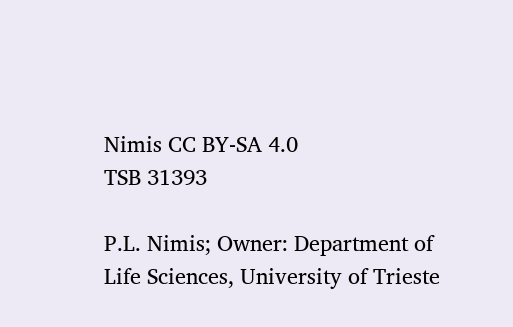Nimis CC BY-SA 4.0
TSB 31393

P.L. Nimis; Owner: Department of Life Sciences, University of Trieste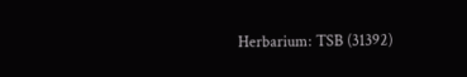Herbarium: TSB (31392)